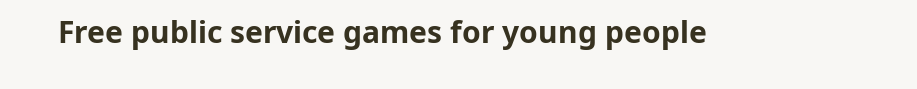Free public service games for young people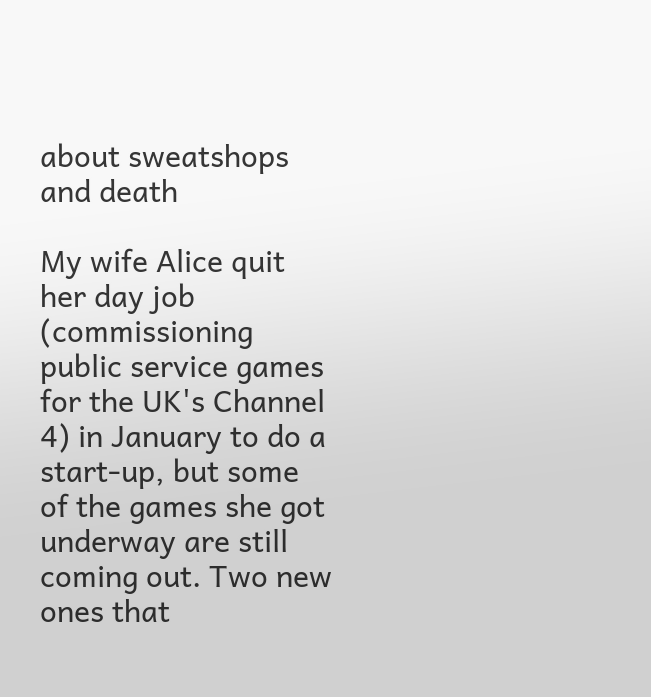about sweatshops and death

My wife Alice quit her day job (commissioning public service games for the UK's Channel 4) in January to do a start-up, but some of the games she got underway are still coming out. Two new ones that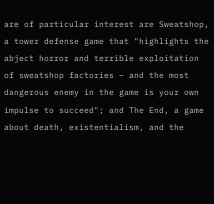are of particular interest are Sweatshop, a tower defense game that "highlights the abject horror and terrible exploitation of sweatshop factories – and the most dangerous enemy in the game is your own impulse to succeed"; and The End, a game about death, existentialism, and the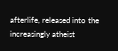afterlife, released into the increasingly atheist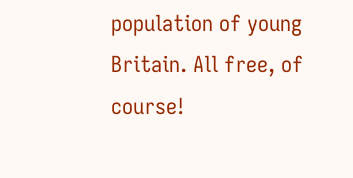population of young Britain. All free, of course!